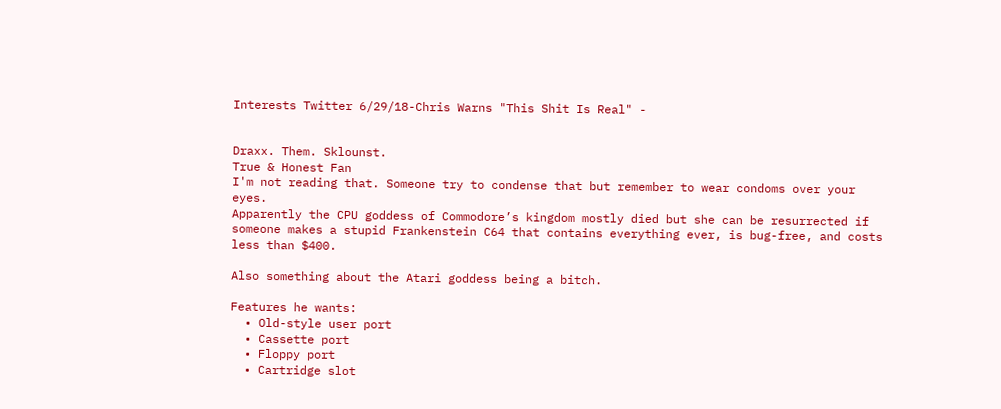Interests Twitter 6/29/18-Chris Warns "This Shit Is Real" -


Draxx. Them. Sklounst.
True & Honest Fan
I'm not reading that. Someone try to condense that but remember to wear condoms over your eyes.
Apparently the CPU goddess of Commodore’s kingdom mostly died but she can be resurrected if someone makes a stupid Frankenstein C64 that contains everything ever, is bug-free, and costs less than $400.

Also something about the Atari goddess being a bitch.

Features he wants:
  • Old-style user port
  • Cassette port
  • Floppy port
  • Cartridge slot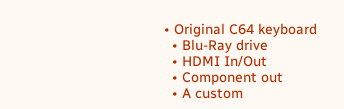• Original C64 keyboard
  • Blu-Ray drive
  • HDMI In/Out
  • Component out
  • A custom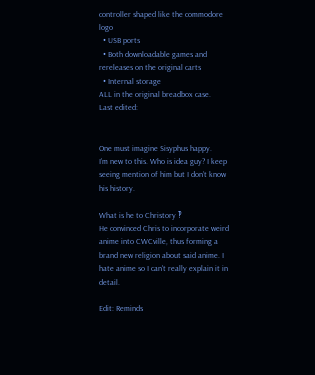controller shaped like the commodore logo
  • USB ports
  • Both downloadable games and rereleases on the original carts
  • Internal storage
ALL in the original breadbox case.
Last edited:


One must imagine Sisyphus happy.
I’m new to this. Who is idea guy? I keep seeing mention of him but I don’t know his history.

What is he to Christory ‽
He convinced Chris to incorporate weird anime into CWCville, thus forming a brand new religion about said anime. I hate anime so I can't really explain it in detail.

Edit: Reminds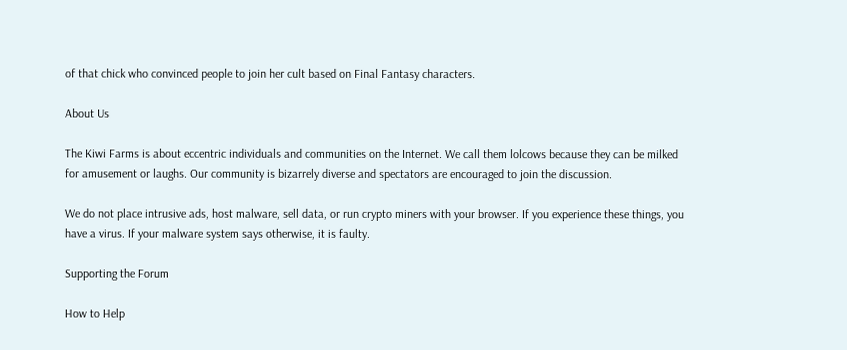of that chick who convinced people to join her cult based on Final Fantasy characters.

About Us

The Kiwi Farms is about eccentric individuals and communities on the Internet. We call them lolcows because they can be milked for amusement or laughs. Our community is bizarrely diverse and spectators are encouraged to join the discussion.

We do not place intrusive ads, host malware, sell data, or run crypto miners with your browser. If you experience these things, you have a virus. If your malware system says otherwise, it is faulty.

Supporting the Forum

How to Help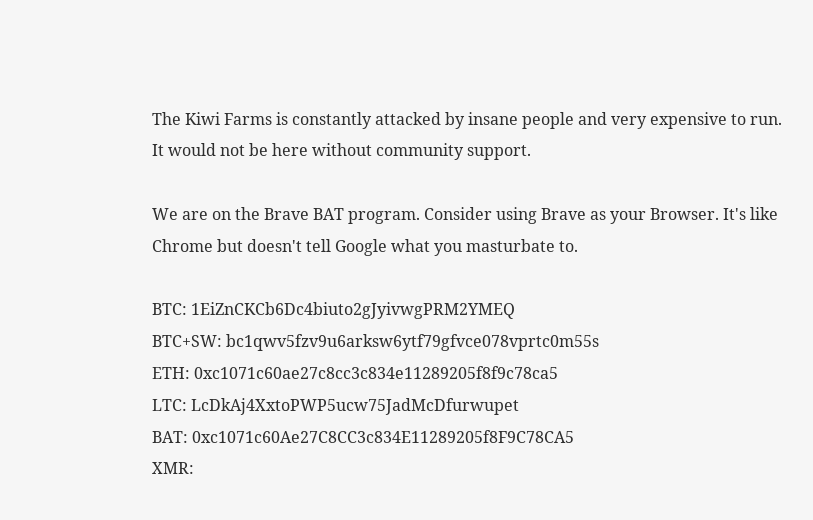The Kiwi Farms is constantly attacked by insane people and very expensive to run. It would not be here without community support.

We are on the Brave BAT program. Consider using Brave as your Browser. It's like Chrome but doesn't tell Google what you masturbate to.

BTC: 1EiZnCKCb6Dc4biuto2gJyivwgPRM2YMEQ
BTC+SW: bc1qwv5fzv9u6arksw6ytf79gfvce078vprtc0m55s
ETH: 0xc1071c60ae27c8cc3c834e11289205f8f9c78ca5
LTC: LcDkAj4XxtoPWP5ucw75JadMcDfurwupet
BAT: 0xc1071c60Ae27C8CC3c834E11289205f8F9C78CA5
XMR: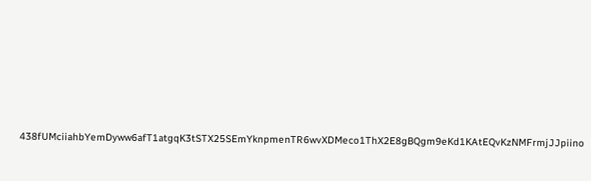438fUMciiahbYemDyww6afT1atgqK3tSTX25SEmYknpmenTR6wvXDMeco1ThX2E8gBQgm9eKd1KAtEQvKzNMFrmjJJpiino